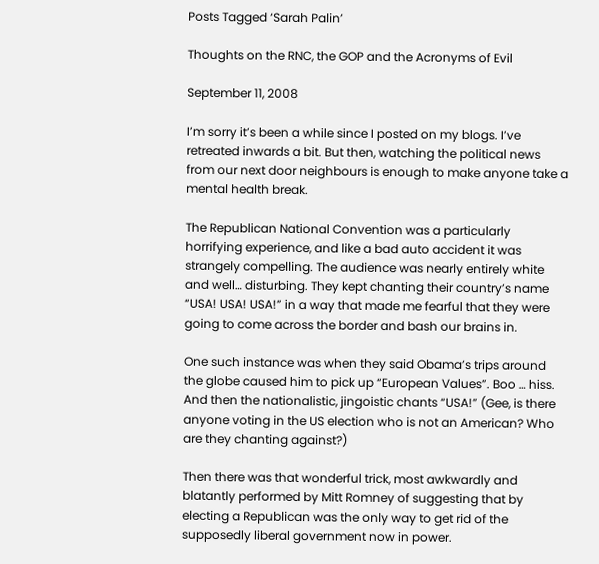Posts Tagged ‘Sarah Palin’

Thoughts on the RNC, the GOP and the Acronyms of Evil

September 11, 2008

I’m sorry it’s been a while since I posted on my blogs. I’ve retreated inwards a bit. But then, watching the political news from our next door neighbours is enough to make anyone take a mental health break.

The Republican National Convention was a particularly horrifying experience, and like a bad auto accident it was strangely compelling. The audience was nearly entirely white and well… disturbing. They kept chanting their country’s name “USA! USA! USA!” in a way that made me fearful that they were going to come across the border and bash our brains in.

One such instance was when they said Obama’s trips around the globe caused him to pick up “European Values”. Boo … hiss. And then the nationalistic, jingoistic chants “USA!” (Gee, is there anyone voting in the US election who is not an American? Who are they chanting against?)

Then there was that wonderful trick, most awkwardly and blatantly performed by Mitt Romney of suggesting that by electing a Republican was the only way to get rid of the supposedly liberal government now in power.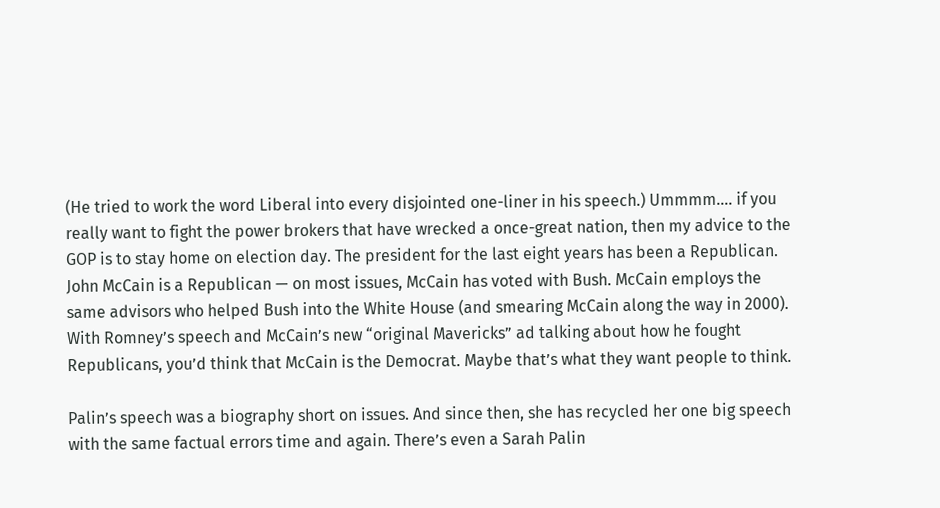(He tried to work the word Liberal into every disjointed one-liner in his speech.) Ummmm…. if you really want to fight the power brokers that have wrecked a once-great nation, then my advice to the GOP is to stay home on election day. The president for the last eight years has been a Republican. John McCain is a Republican — on most issues, McCain has voted with Bush. McCain employs the same advisors who helped Bush into the White House (and smearing McCain along the way in 2000). With Romney’s speech and McCain’s new “original Mavericks” ad talking about how he fought Republicans, you’d think that McCain is the Democrat. Maybe that’s what they want people to think.

Palin’s speech was a biography short on issues. And since then, she has recycled her one big speech with the same factual errors time and again. There’s even a Sarah Palin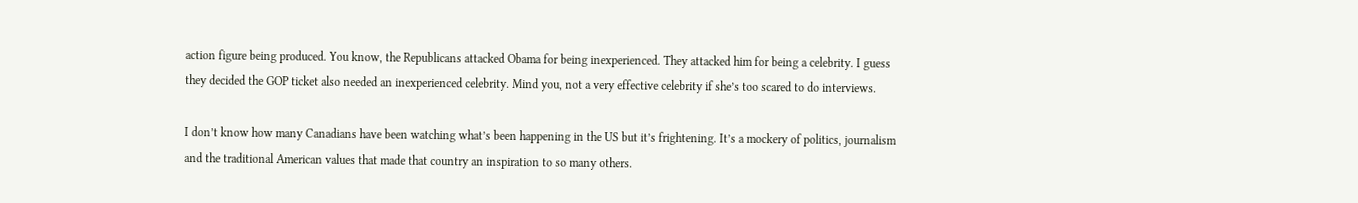action figure being produced. You know, the Republicans attacked Obama for being inexperienced. They attacked him for being a celebrity. I guess they decided the GOP ticket also needed an inexperienced celebrity. Mind you, not a very effective celebrity if she’s too scared to do interviews.

I don’t know how many Canadians have been watching what’s been happening in the US but it’s frightening. It’s a mockery of politics, journalism and the traditional American values that made that country an inspiration to so many others.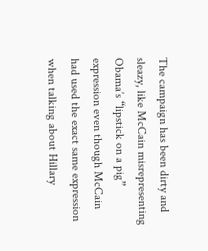The campaign has been dirty and sleazy, like McCain misrepresenting Obama’s “lipstick on a pig” expression even though McCain had used the exact same expression when talking about Hillary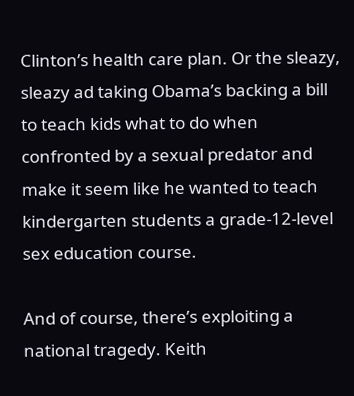Clinton’s health care plan. Or the sleazy, sleazy ad taking Obama’s backing a bill to teach kids what to do when confronted by a sexual predator and make it seem like he wanted to teach kindergarten students a grade-12-level sex education course.

And of course, there’s exploiting a national tragedy. Keith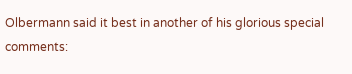Olbermann said it best in another of his glorious special comments: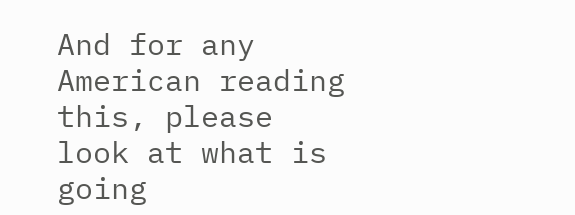And for any American reading this, please look at what is going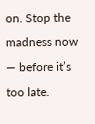on. Stop the madness now — before it’s too late.